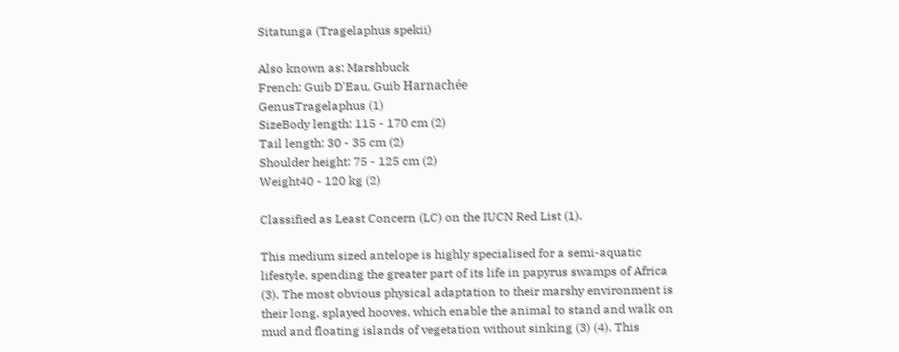Sitatunga (Tragelaphus spekii)

Also known as: Marshbuck
French: Guib D'Eau, Guib Harnachée
GenusTragelaphus (1)
SizeBody length: 115 - 170 cm (2)
Tail length: 30 - 35 cm (2)
Shoulder height: 75 - 125 cm (2)
Weight40 - 120 kg (2)

Classified as Least Concern (LC) on the IUCN Red List (1).

This medium sized antelope is highly specialised for a semi-aquatic lifestyle, spending the greater part of its life in papyrus swamps of Africa (3). The most obvious physical adaptation to their marshy environment is their long, splayed hooves, which enable the animal to stand and walk on mud and floating islands of vegetation without sinking (3) (4). This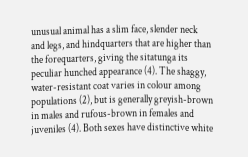unusual animal has a slim face, slender neck and legs, and hindquarters that are higher than the forequarters, giving the sitatunga its peculiar hunched appearance (4). The shaggy, water-resistant coat varies in colour among populations (2), but is generally greyish-brown in males and rufous-brown in females and juveniles (4). Both sexes have distinctive white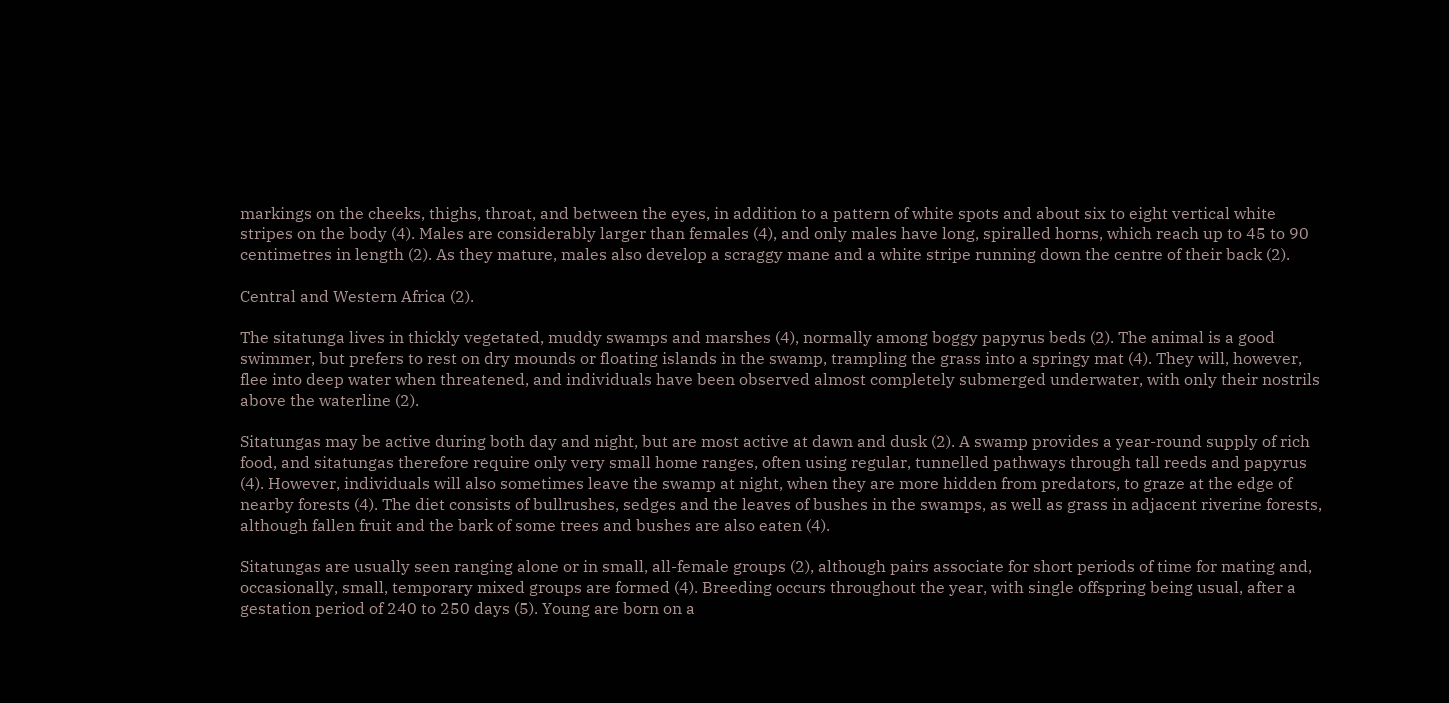markings on the cheeks, thighs, throat, and between the eyes, in addition to a pattern of white spots and about six to eight vertical white stripes on the body (4). Males are considerably larger than females (4), and only males have long, spiralled horns, which reach up to 45 to 90 centimetres in length (2). As they mature, males also develop a scraggy mane and a white stripe running down the centre of their back (2).

Central and Western Africa (2).

The sitatunga lives in thickly vegetated, muddy swamps and marshes (4), normally among boggy papyrus beds (2). The animal is a good swimmer, but prefers to rest on dry mounds or floating islands in the swamp, trampling the grass into a springy mat (4). They will, however, flee into deep water when threatened, and individuals have been observed almost completely submerged underwater, with only their nostrils above the waterline (2).

Sitatungas may be active during both day and night, but are most active at dawn and dusk (2). A swamp provides a year-round supply of rich food, and sitatungas therefore require only very small home ranges, often using regular, tunnelled pathways through tall reeds and papyrus (4). However, individuals will also sometimes leave the swamp at night, when they are more hidden from predators, to graze at the edge of nearby forests (4). The diet consists of bullrushes, sedges and the leaves of bushes in the swamps, as well as grass in adjacent riverine forests, although fallen fruit and the bark of some trees and bushes are also eaten (4).

Sitatungas are usually seen ranging alone or in small, all-female groups (2), although pairs associate for short periods of time for mating and, occasionally, small, temporary mixed groups are formed (4). Breeding occurs throughout the year, with single offspring being usual, after a gestation period of 240 to 250 days (5). Young are born on a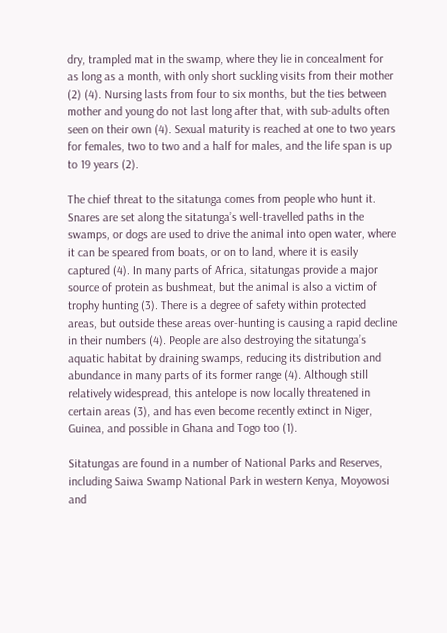dry, trampled mat in the swamp, where they lie in concealment for as long as a month, with only short suckling visits from their mother (2) (4). Nursing lasts from four to six months, but the ties between mother and young do not last long after that, with sub-adults often seen on their own (4). Sexual maturity is reached at one to two years for females, two to two and a half for males, and the life span is up to 19 years (2).

The chief threat to the sitatunga comes from people who hunt it. Snares are set along the sitatunga’s well-travelled paths in the swamps, or dogs are used to drive the animal into open water, where it can be speared from boats, or on to land, where it is easily captured (4). In many parts of Africa, sitatungas provide a major source of protein as bushmeat, but the animal is also a victim of trophy hunting (3). There is a degree of safety within protected areas, but outside these areas over-hunting is causing a rapid decline in their numbers (4). People are also destroying the sitatunga’s aquatic habitat by draining swamps, reducing its distribution and abundance in many parts of its former range (4). Although still relatively widespread, this antelope is now locally threatened in certain areas (3), and has even become recently extinct in Niger, Guinea, and possible in Ghana and Togo too (1).

Sitatungas are found in a number of National Parks and Reserves, including Saiwa Swamp National Park in western Kenya, Moyowosi and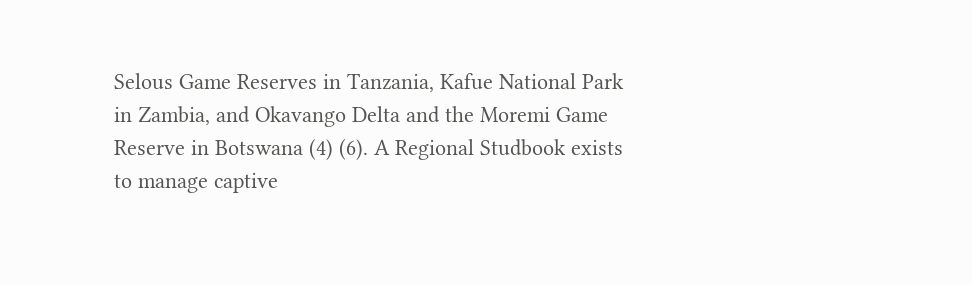Selous Game Reserves in Tanzania, Kafue National Park in Zambia, and Okavango Delta and the Moremi Game Reserve in Botswana (4) (6). A Regional Studbook exists to manage captive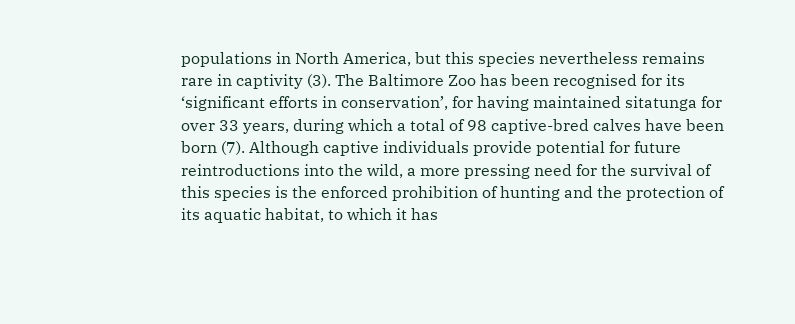populations in North America, but this species nevertheless remains rare in captivity (3). The Baltimore Zoo has been recognised for its ‘significant efforts in conservation’, for having maintained sitatunga for over 33 years, during which a total of 98 captive-bred calves have been born (7). Although captive individuals provide potential for future reintroductions into the wild, a more pressing need for the survival of this species is the enforced prohibition of hunting and the protection of its aquatic habitat, to which it has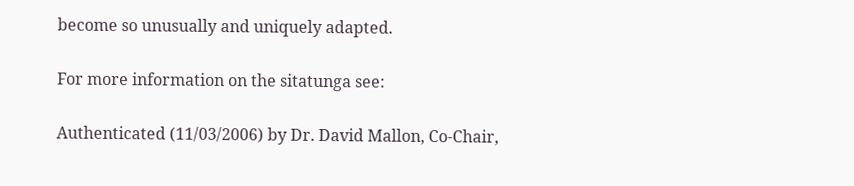become so unusually and uniquely adapted.

For more information on the sitatunga see:

Authenticated (11/03/2006) by Dr. David Mallon, Co-Chair,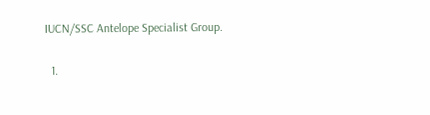IUCN/SSC Antelope Specialist Group.

  1.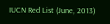IUCN Red List (June, 2013)